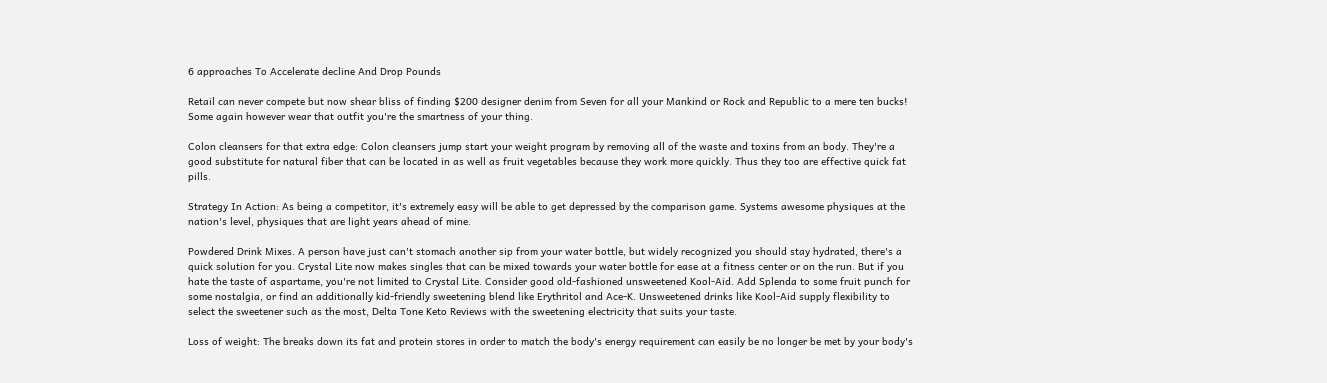6 approaches To Accelerate decline And Drop Pounds

Retail can never compete but now shear bliss of finding $200 designer denim from Seven for all your Mankind or Rock and Republic to a mere ten bucks! Some again however wear that outfit you're the smartness of your thing.

Colon cleansers for that extra edge: Colon cleansers jump start your weight program by removing all of the waste and toxins from an body. They're a good substitute for natural fiber that can be located in as well as fruit vegetables because they work more quickly. Thus they too are effective quick fat pills.

Strategy In Action: As being a competitor, it's extremely easy will be able to get depressed by the comparison game. Systems awesome physiques at the nation's level, physiques that are light years ahead of mine.

Powdered Drink Mixes. A person have just can't stomach another sip from your water bottle, but widely recognized you should stay hydrated, there's a quick solution for you. Crystal Lite now makes singles that can be mixed towards your water bottle for ease at a fitness center or on the run. But if you hate the taste of aspartame, you're not limited to Crystal Lite. Consider good old-fashioned unsweetened Kool-Aid. Add Splenda to some fruit punch for some nostalgia, or find an additionally kid-friendly sweetening blend like Erythritol and Ace-K. Unsweetened drinks like Kool-Aid supply flexibility to select the sweetener such as the most, Delta Tone Keto Reviews with the sweetening electricity that suits your taste.

Loss of weight: The breaks down its fat and protein stores in order to match the body's energy requirement can easily be no longer be met by your body's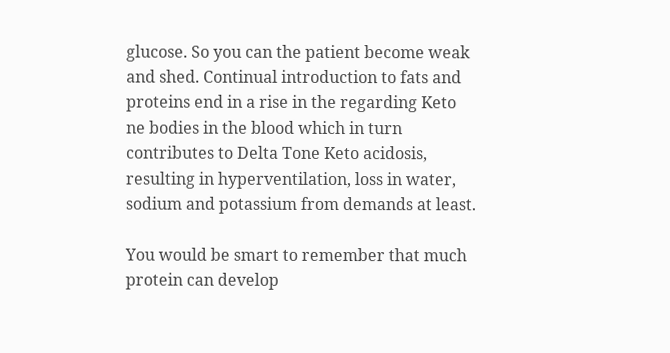glucose. So you can the patient become weak and shed. Continual introduction to fats and proteins end in a rise in the regarding Keto ne bodies in the blood which in turn contributes to Delta Tone Keto acidosis, resulting in hyperventilation, loss in water, sodium and potassium from demands at least.

You would be smart to remember that much protein can develop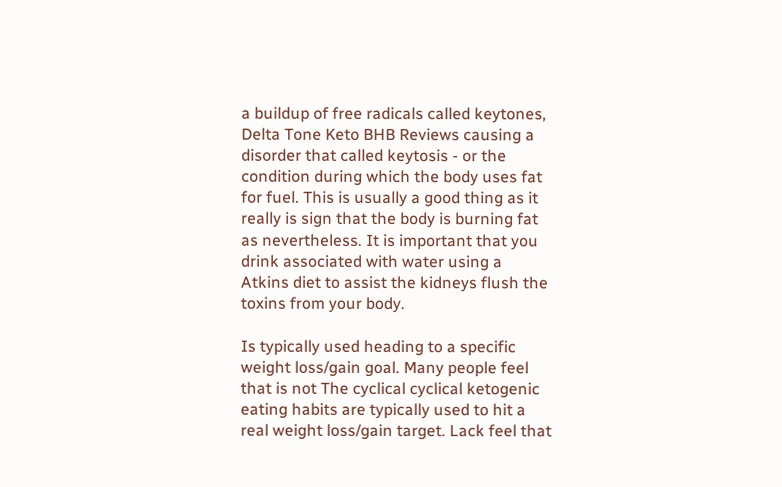a buildup of free radicals called keytones, Delta Tone Keto BHB Reviews causing a disorder that called keytosis - or the condition during which the body uses fat for fuel. This is usually a good thing as it really is sign that the body is burning fat as nevertheless. It is important that you drink associated with water using a Atkins diet to assist the kidneys flush the toxins from your body.

Is typically used heading to a specific weight loss/gain goal. Many people feel that is not The cyclical cyclical ketogenic eating habits are typically used to hit a real weight loss/gain target. Lack feel that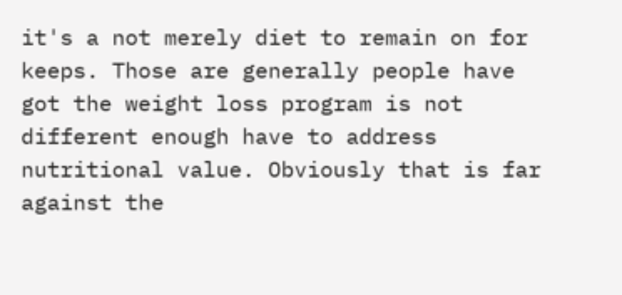it's a not merely diet to remain on for keeps. Those are generally people have got the weight loss program is not different enough have to address nutritional value. Obviously that is far against the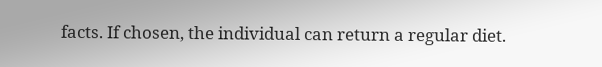facts. If chosen, the individual can return a regular diet.